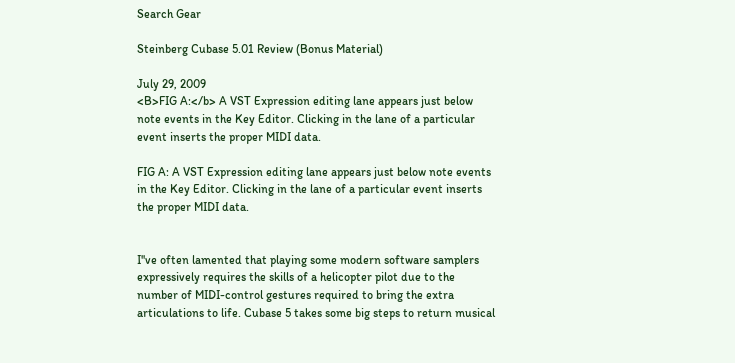Search Gear

Steinberg Cubase 5.01 Review (Bonus Material)

July 29, 2009
<B>FIG A:</b> A VST Expression editing lane appears just below note events in the Key Editor. Clicking in the lane of a particular event inserts the proper MIDI data.

FIG A: A VST Expression editing lane appears just below note events in the Key Editor. Clicking in the lane of a particular event inserts the proper MIDI data.


I''ve often lamented that playing some modern software samplers expressively requires the skills of a helicopter pilot due to the number of MIDI-control gestures required to bring the extra articulations to life. Cubase 5 takes some big steps to return musical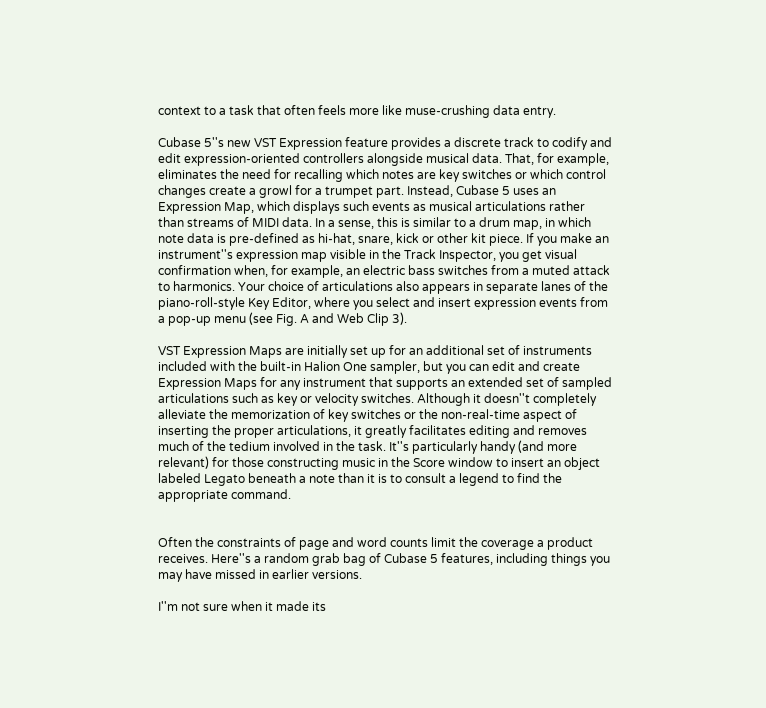context to a task that often feels more like muse-crushing data entry.

Cubase 5''s new VST Expression feature provides a discrete track to codify and edit expression-oriented controllers alongside musical data. That, for example, eliminates the need for recalling which notes are key switches or which control changes create a growl for a trumpet part. Instead, Cubase 5 uses an Expression Map, which displays such events as musical articulations rather than streams of MIDI data. In a sense, this is similar to a drum map, in which note data is pre-defined as hi-hat, snare, kick or other kit piece. If you make an instrument''s expression map visible in the Track Inspector, you get visual confirmation when, for example, an electric bass switches from a muted attack to harmonics. Your choice of articulations also appears in separate lanes of the piano-roll-style Key Editor, where you select and insert expression events from a pop-up menu (see Fig. A and Web Clip 3).

VST Expression Maps are initially set up for an additional set of instruments included with the built-in Halion One sampler, but you can edit and create Expression Maps for any instrument that supports an extended set of sampled articulations such as key or velocity switches. Although it doesn''t completely alleviate the memorization of key switches or the non-real-time aspect of inserting the proper articulations, it greatly facilitates editing and removes much of the tedium involved in the task. It''s particularly handy (and more relevant) for those constructing music in the Score window to insert an object labeled Legato beneath a note than it is to consult a legend to find the appropriate command.


Often the constraints of page and word counts limit the coverage a product receives. Here''s a random grab bag of Cubase 5 features, including things you may have missed in earlier versions.

I''m not sure when it made its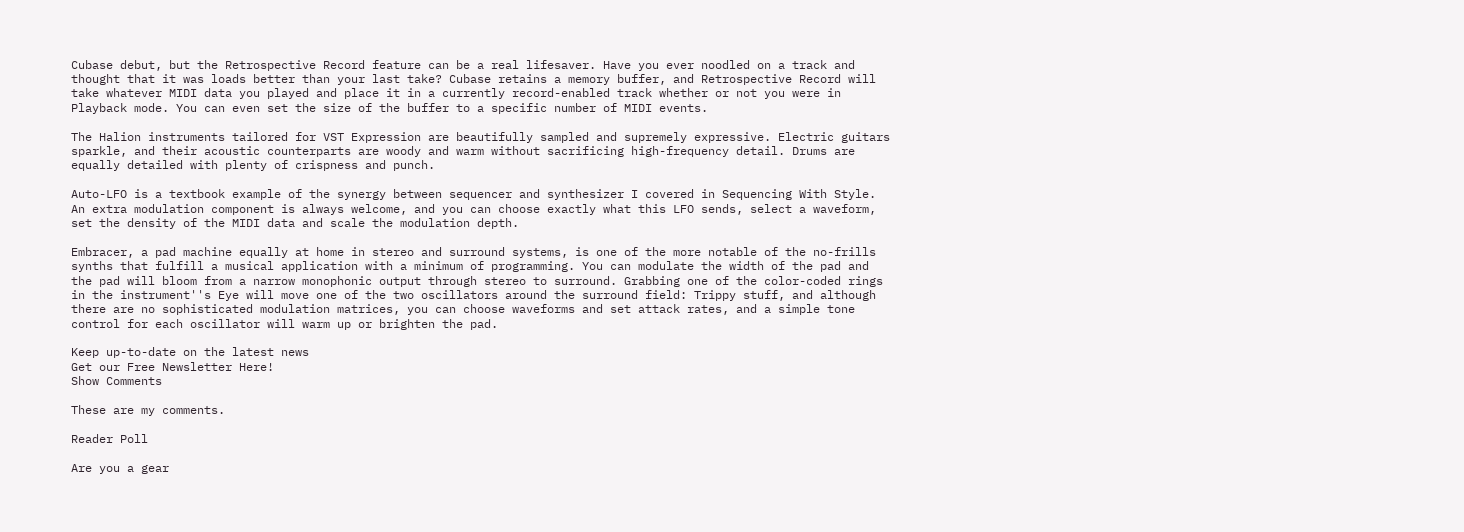Cubase debut, but the Retrospective Record feature can be a real lifesaver. Have you ever noodled on a track and thought that it was loads better than your last take? Cubase retains a memory buffer, and Retrospective Record will take whatever MIDI data you played and place it in a currently record-enabled track whether or not you were in Playback mode. You can even set the size of the buffer to a specific number of MIDI events.

The Halion instruments tailored for VST Expression are beautifully sampled and supremely expressive. Electric guitars sparkle, and their acoustic counterparts are woody and warm without sacrificing high-frequency detail. Drums are equally detailed with plenty of crispness and punch.

Auto-LFO is a textbook example of the synergy between sequencer and synthesizer I covered in Sequencing With Style. An extra modulation component is always welcome, and you can choose exactly what this LFO sends, select a waveform, set the density of the MIDI data and scale the modulation depth.

Embracer, a pad machine equally at home in stereo and surround systems, is one of the more notable of the no-frills synths that fulfill a musical application with a minimum of programming. You can modulate the width of the pad and the pad will bloom from a narrow monophonic output through stereo to surround. Grabbing one of the color-coded rings in the instrument''s Eye will move one of the two oscillators around the surround field: Trippy stuff, and although there are no sophisticated modulation matrices, you can choose waveforms and set attack rates, and a simple tone control for each oscillator will warm up or brighten the pad.

Keep up-to-date on the latest news
Get our Free Newsletter Here!
Show Comments

These are my comments.

Reader Poll

Are you a gear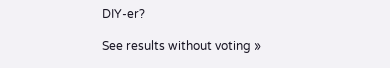DIY-er?

See results without voting »